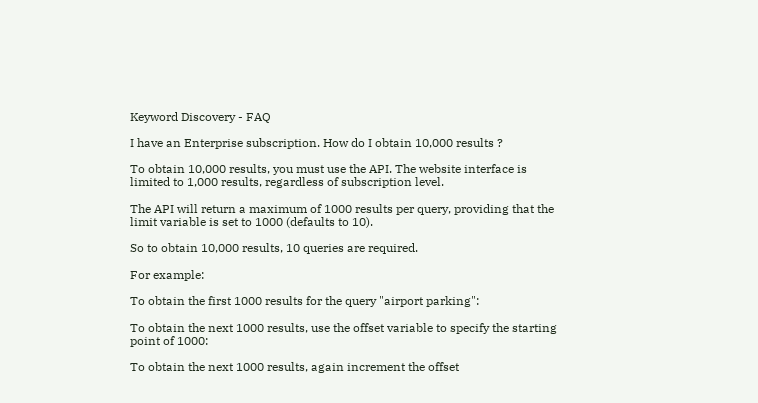Keyword Discovery - FAQ

I have an Enterprise subscription. How do I obtain 10,000 results ?

To obtain 10,000 results, you must use the API. The website interface is limited to 1,000 results, regardless of subscription level.

The API will return a maximum of 1000 results per query, providing that the limit variable is set to 1000 (defaults to 10).

So to obtain 10,000 results, 10 queries are required.

For example:

To obtain the first 1000 results for the query "airport parking":

To obtain the next 1000 results, use the offset variable to specify the starting point of 1000:

To obtain the next 1000 results, again increment the offset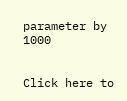parameter by 1000


Click here to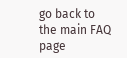go back to the main FAQ page